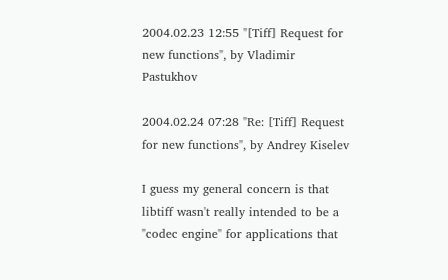2004.02.23 12:55 "[Tiff] Request for new functions", by Vladimir Pastukhov

2004.02.24 07:28 "Re: [Tiff] Request for new functions", by Andrey Kiselev

I guess my general concern is that libtiff wasn't really intended to be a "codec engine" for applications that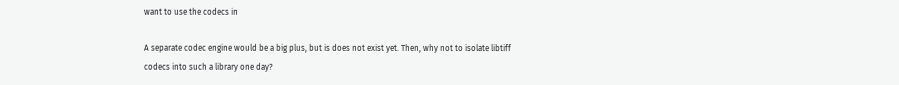want to use the codecs in

A separate codec engine would be a big plus, but is does not exist yet. Then, why not to isolate libtiff codecs into such a library one day?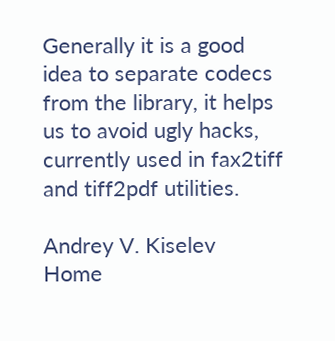Generally it is a good idea to separate codecs from the library, it helps us to avoid ugly hacks, currently used in fax2tiff and tiff2pdf utilities.

Andrey V. Kiselev
Home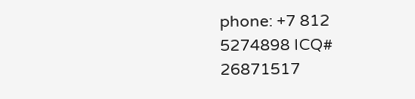phone: +7 812 5274898 ICQ# 26871517